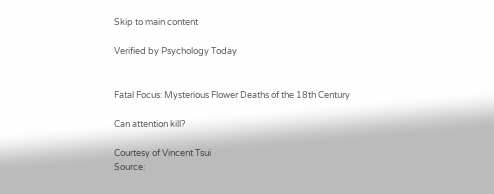Skip to main content

Verified by Psychology Today


Fatal Focus: Mysterious Flower Deaths of the 18th Century

Can attention kill?

Courtesy of Vincent Tsui
Source: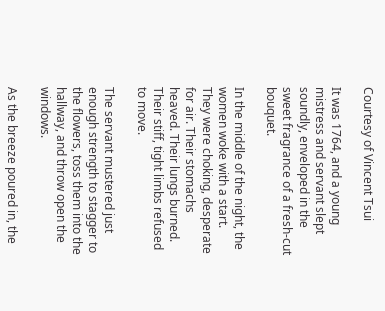Courtesy of Vincent Tsui

It was 1764, and a young mistress and servant slept soundly, enveloped in the sweet fragrance of a fresh-cut bouquet.

In the middle of the night, the women woke with a start. They were choking, desperate for air. Their stomachs heaved. Their lungs burned. Their stiff, tight limbs refused to move.

The servant mustered just enough strength to stagger to the flowers, toss them into the hallway, and throw open the windows.

As the breeze poured in, the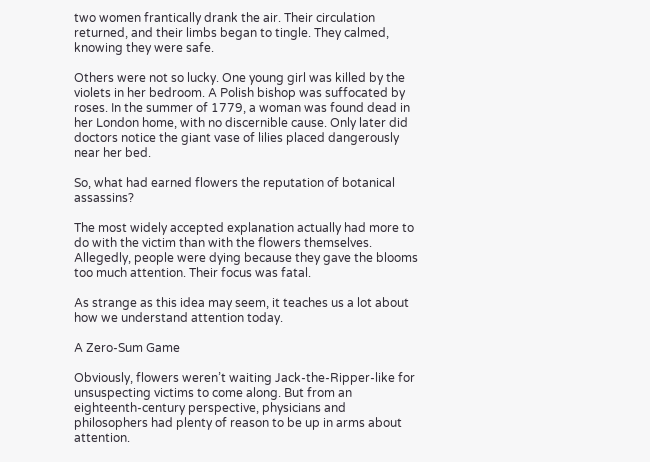two women frantically drank the air. Their circulation returned, and their limbs began to tingle. They calmed, knowing they were safe.

Others were not so lucky. One young girl was killed by the violets in her bedroom. A Polish bishop was suffocated by roses. In the summer of 1779, a woman was found dead in her London home, with no discernible cause. Only later did doctors notice the giant vase of lilies placed dangerously near her bed.

So, what had earned flowers the reputation of botanical assassins?

The most widely accepted explanation actually had more to do with the victim than with the flowers themselves. Allegedly, people were dying because they gave the blooms too much attention. Their focus was fatal.

As strange as this idea may seem, it teaches us a lot about how we understand attention today.

A Zero-Sum Game

Obviously, flowers weren’t waiting Jack-the-Ripper-like for unsuspecting victims to come along. But from an eighteenth-century perspective, physicians and philosophers had plenty of reason to be up in arms about attention.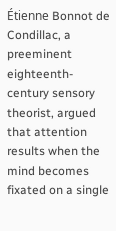Étienne Bonnot de Condillac, a preeminent eighteenth-century sensory theorist, argued that attention results when the mind becomes fixated on a single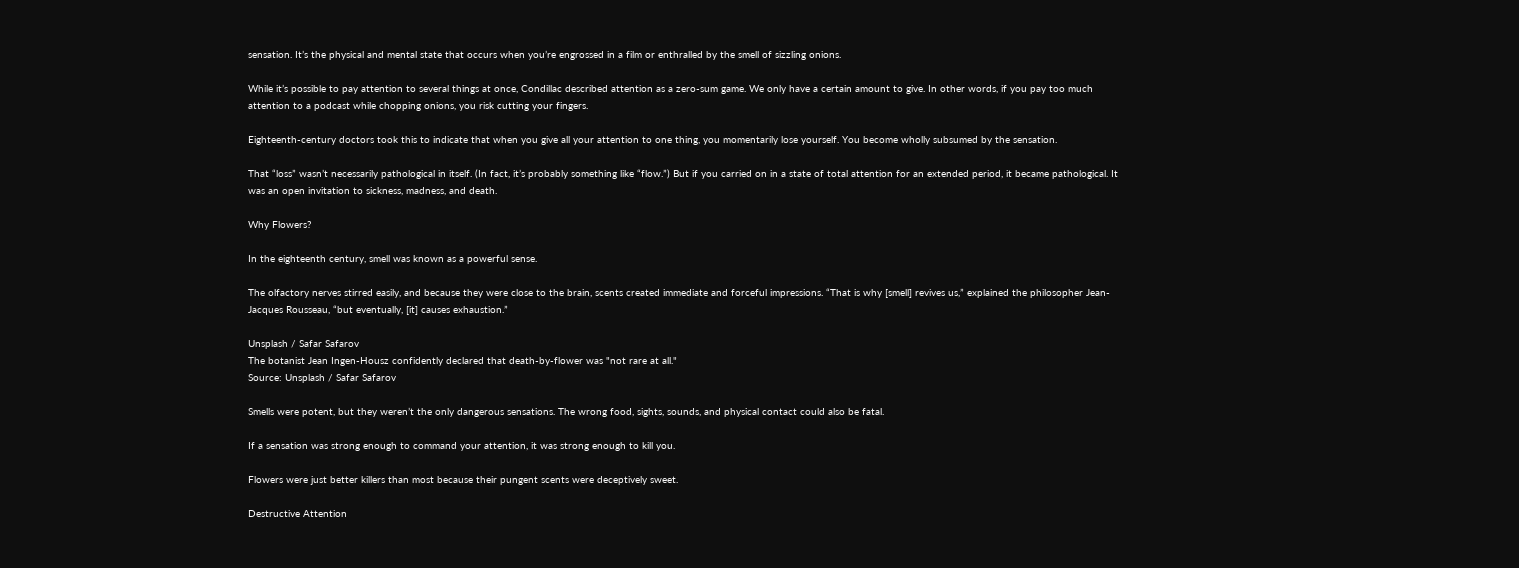sensation. It’s the physical and mental state that occurs when you’re engrossed in a film or enthralled by the smell of sizzling onions.

While it’s possible to pay attention to several things at once, Condillac described attention as a zero-sum game. We only have a certain amount to give. In other words, if you pay too much attention to a podcast while chopping onions, you risk cutting your fingers.

Eighteenth-century doctors took this to indicate that when you give all your attention to one thing, you momentarily lose yourself. You become wholly subsumed by the sensation.

That “loss” wasn’t necessarily pathological in itself. (In fact, it’s probably something like “flow.”) But if you carried on in a state of total attention for an extended period, it became pathological. It was an open invitation to sickness, madness, and death.

Why Flowers?

In the eighteenth century, smell was known as a powerful sense.

The olfactory nerves stirred easily, and because they were close to the brain, scents created immediate and forceful impressions. “That is why [smell] revives us,” explained the philosopher Jean-Jacques Rousseau, “but eventually, [it] causes exhaustion.”

Unsplash / Safar Safarov
The botanist Jean Ingen-Housz confidently declared that death-by-flower was "not rare at all."
Source: Unsplash / Safar Safarov

Smells were potent, but they weren’t the only dangerous sensations. The wrong food, sights, sounds, and physical contact could also be fatal.

If a sensation was strong enough to command your attention, it was strong enough to kill you.

Flowers were just better killers than most because their pungent scents were deceptively sweet.

Destructive Attention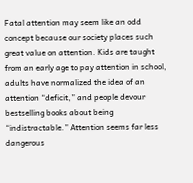Fatal attention may seem like an odd concept because our society places such great value on attention. Kids are taught from an early age to pay attention in school, adults have normalized the idea of an attention “deficit,” and people devour bestselling books about being “indistractable.” Attention seems far less dangerous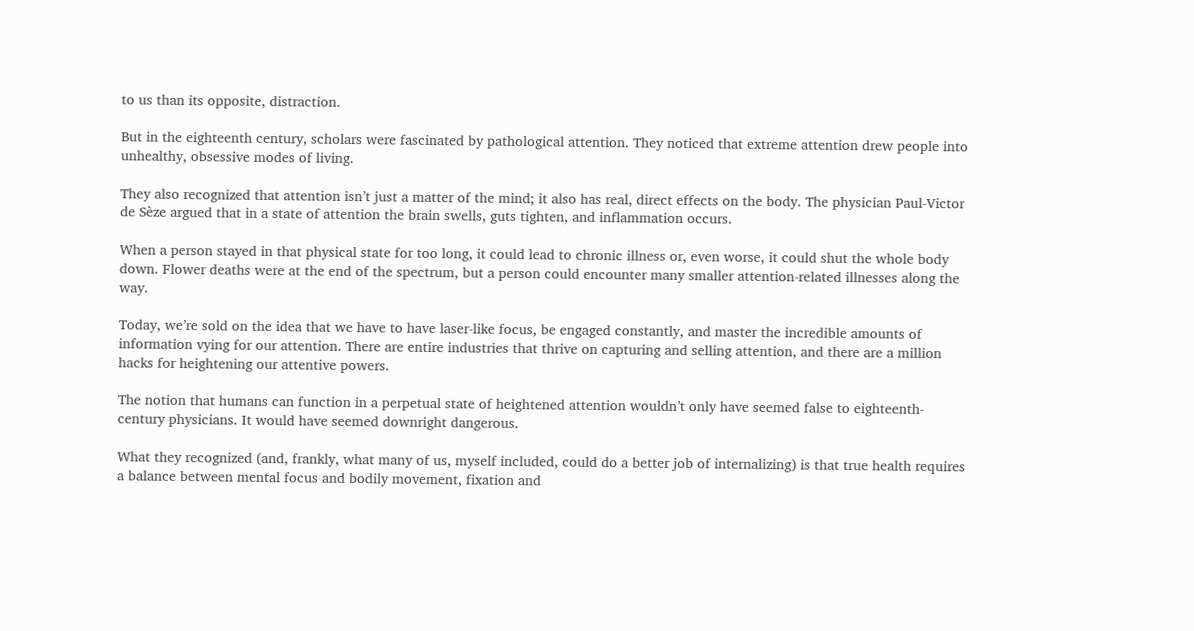to us than its opposite, distraction.

But in the eighteenth century, scholars were fascinated by pathological attention. They noticed that extreme attention drew people into unhealthy, obsessive modes of living.

They also recognized that attention isn’t just a matter of the mind; it also has real, direct effects on the body. The physician Paul-Victor de Sèze argued that in a state of attention the brain swells, guts tighten, and inflammation occurs.

When a person stayed in that physical state for too long, it could lead to chronic illness or, even worse, it could shut the whole body down. Flower deaths were at the end of the spectrum, but a person could encounter many smaller attention-related illnesses along the way.

Today, we’re sold on the idea that we have to have laser-like focus, be engaged constantly, and master the incredible amounts of information vying for our attention. There are entire industries that thrive on capturing and selling attention, and there are a million hacks for heightening our attentive powers.

The notion that humans can function in a perpetual state of heightened attention wouldn’t only have seemed false to eighteenth-century physicians. It would have seemed downright dangerous.

What they recognized (and, frankly, what many of us, myself included, could do a better job of internalizing) is that true health requires a balance between mental focus and bodily movement, fixation and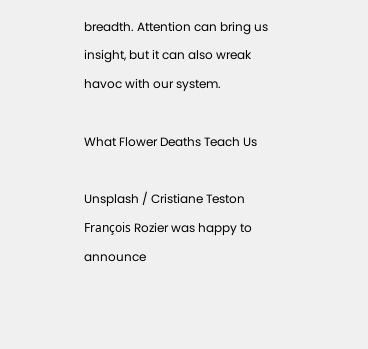breadth. Attention can bring us insight, but it can also wreak havoc with our system.

What Flower Deaths Teach Us

Unsplash / Cristiane Teston
François Rozier was happy to announce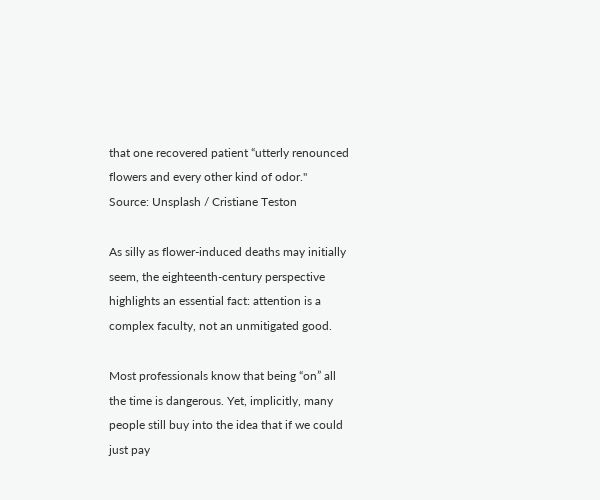that one recovered patient “utterly renounced flowers and every other kind of odor."
Source: Unsplash / Cristiane Teston

As silly as flower-induced deaths may initially seem, the eighteenth-century perspective highlights an essential fact: attention is a complex faculty, not an unmitigated good.

Most professionals know that being “on” all the time is dangerous. Yet, implicitly, many people still buy into the idea that if we could just pay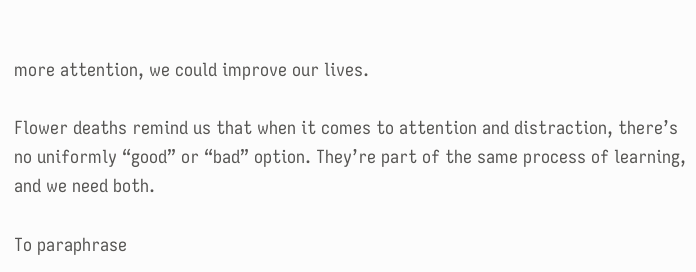more attention, we could improve our lives.

Flower deaths remind us that when it comes to attention and distraction, there’s no uniformly “good” or “bad” option. They’re part of the same process of learning, and we need both.

To paraphrase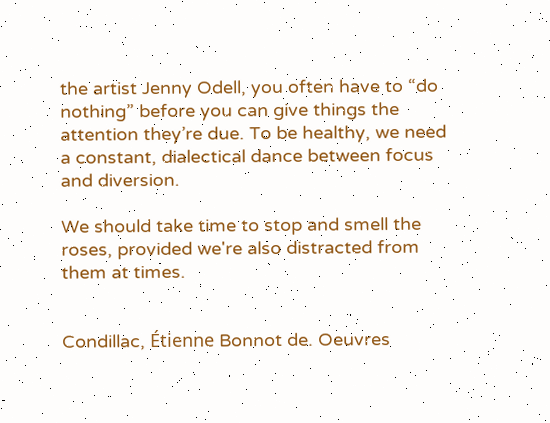the artist Jenny Odell, you often have to “do nothing” before you can give things the attention they’re due. To be healthy, we need a constant, dialectical dance between focus and diversion.

We should take time to stop and smell the roses, provided we're also distracted from them at times.


Condillac, Étienne Bonnot de. Oeuvres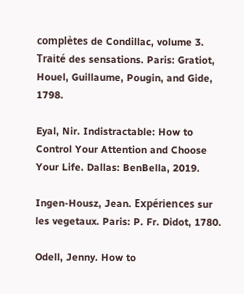complètes de Condillac, volume 3. Traité des sensations. Paris: Gratiot, Houel, Guillaume, Pougin, and Gide, 1798.

Eyal, Nir. Indistractable: How to Control Your Attention and Choose Your Life. Dallas: BenBella, 2019.

Ingen-Housz, Jean. Expériences sur les vegetaux. Paris: P. Fr. Didot, 1780.

Odell, Jenny. How to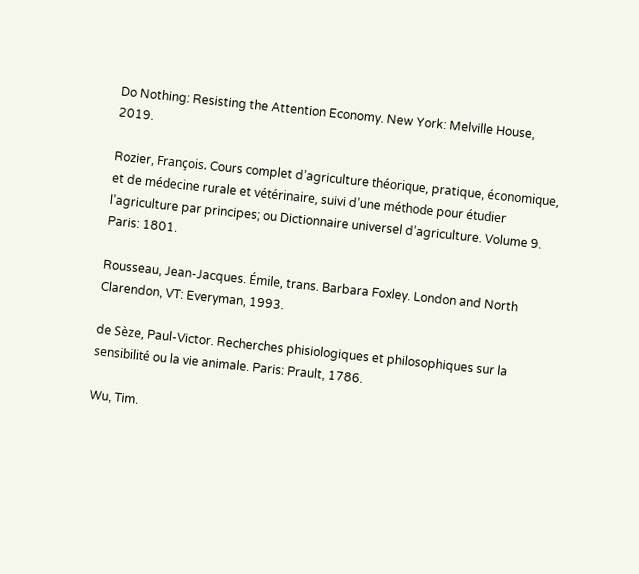Do Nothing: Resisting the Attention Economy. New York: Melville House, 2019.

Rozier, François. Cours complet d’agriculture théorique, pratique, économique, et de médecine rurale et vétérinaire, suivi d’une méthode pour étudier l’agriculture par principes; ou Dictionnaire universel d’agriculture. Volume 9. Paris: 1801.

Rousseau, Jean-Jacques. Émile, trans. Barbara Foxley. London and North Clarendon, VT: Everyman, 1993.

de Sèze, Paul-Victor. Recherches phisiologiques et philosophiques sur la sensibilité ou la vie animale. Paris: Prault, 1786.

Wu, Tim.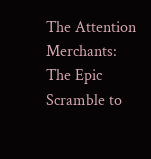The Attention Merchants: The Epic Scramble to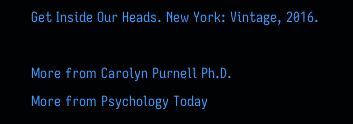Get Inside Our Heads. New York: Vintage, 2016.

More from Carolyn Purnell Ph.D.
More from Psychology Today